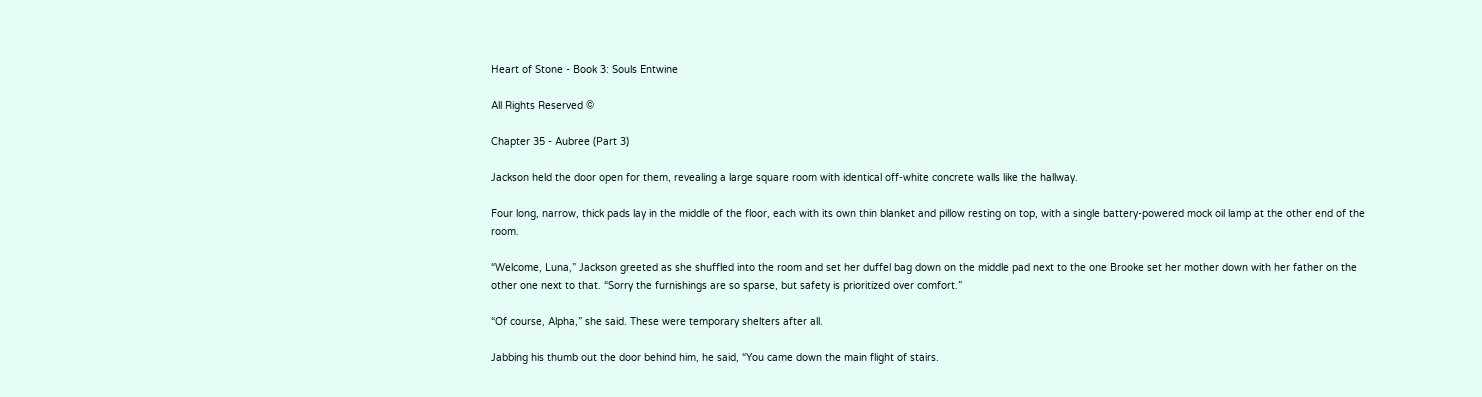Heart of Stone - Book 3: Souls Entwine

All Rights Reserved ©

Chapter 35 - Aubree (Part 3)

Jackson held the door open for them, revealing a large square room with identical off-white concrete walls like the hallway.

Four long, narrow, thick pads lay in the middle of the floor, each with its own thin blanket and pillow resting on top, with a single battery-powered mock oil lamp at the other end of the room.

“Welcome, Luna,” Jackson greeted as she shuffled into the room and set her duffel bag down on the middle pad next to the one Brooke set her mother down with her father on the other one next to that. “Sorry the furnishings are so sparse, but safety is prioritized over comfort.”

“Of course, Alpha,” she said. These were temporary shelters after all.

Jabbing his thumb out the door behind him, he said, “You came down the main flight of stairs.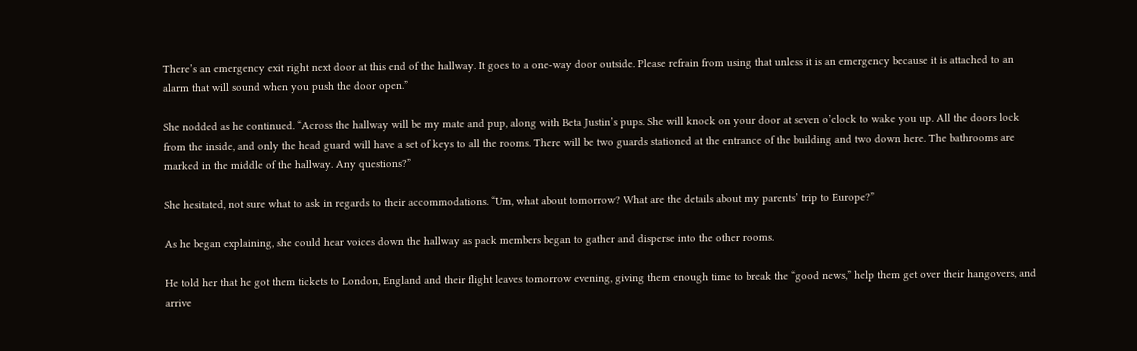There’s an emergency exit right next door at this end of the hallway. It goes to a one-way door outside. Please refrain from using that unless it is an emergency because it is attached to an alarm that will sound when you push the door open.”

She nodded as he continued. “Across the hallway will be my mate and pup, along with Beta Justin’s pups. She will knock on your door at seven o’clock to wake you up. All the doors lock from the inside, and only the head guard will have a set of keys to all the rooms. There will be two guards stationed at the entrance of the building and two down here. The bathrooms are marked in the middle of the hallway. Any questions?”

She hesitated, not sure what to ask in regards to their accommodations. “Um, what about tomorrow? What are the details about my parents’ trip to Europe?”

As he began explaining, she could hear voices down the hallway as pack members began to gather and disperse into the other rooms.

He told her that he got them tickets to London, England and their flight leaves tomorrow evening, giving them enough time to break the “good news,” help them get over their hangovers, and arrive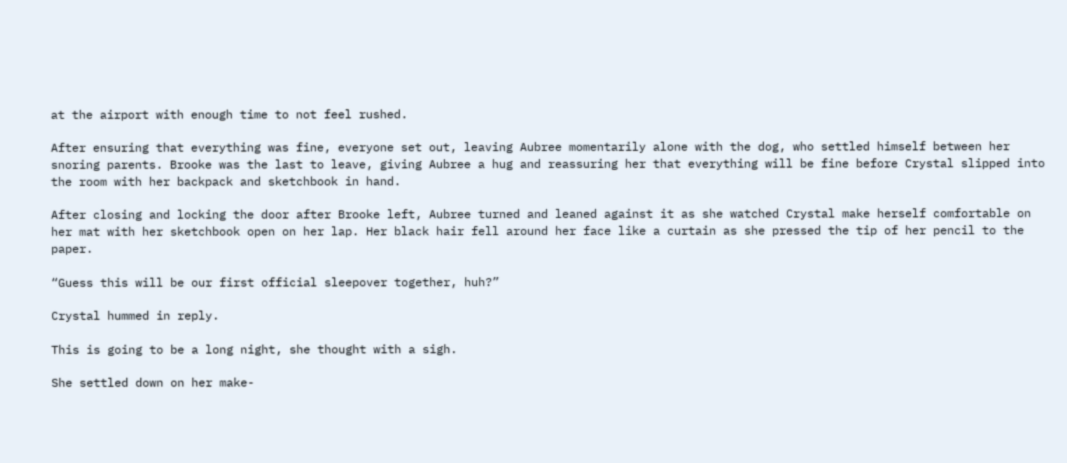at the airport with enough time to not feel rushed.

After ensuring that everything was fine, everyone set out, leaving Aubree momentarily alone with the dog, who settled himself between her snoring parents. Brooke was the last to leave, giving Aubree a hug and reassuring her that everything will be fine before Crystal slipped into the room with her backpack and sketchbook in hand.

After closing and locking the door after Brooke left, Aubree turned and leaned against it as she watched Crystal make herself comfortable on her mat with her sketchbook open on her lap. Her black hair fell around her face like a curtain as she pressed the tip of her pencil to the paper.

“Guess this will be our first official sleepover together, huh?”

Crystal hummed in reply.

This is going to be a long night, she thought with a sigh.

She settled down on her make-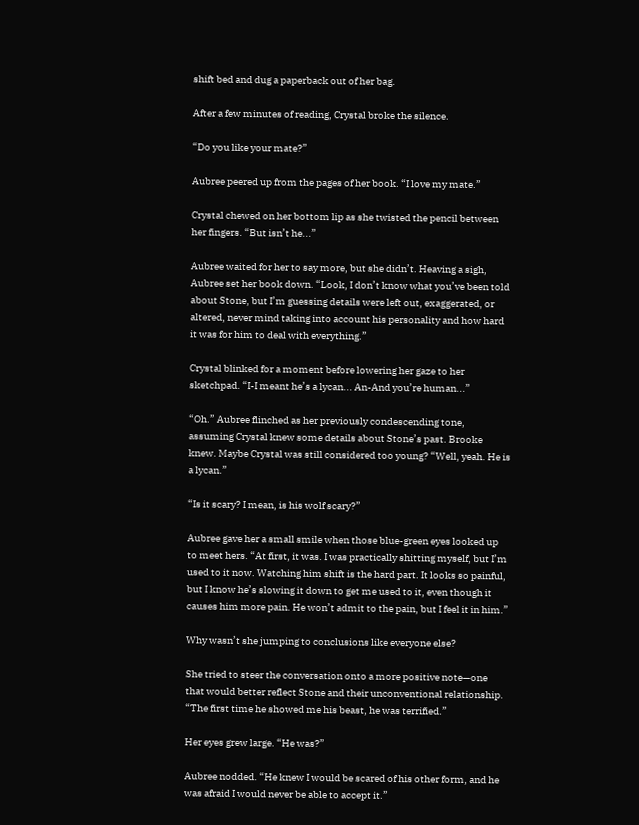shift bed and dug a paperback out of her bag.

After a few minutes of reading, Crystal broke the silence.

“Do you like your mate?”

Aubree peered up from the pages of her book. “I love my mate.”

Crystal chewed on her bottom lip as she twisted the pencil between her fingers. “But isn’t he...”

Aubree waited for her to say more, but she didn’t. Heaving a sigh, Aubree set her book down. “Look, I don’t know what you’ve been told about Stone, but I’m guessing details were left out, exaggerated, or altered, never mind taking into account his personality and how hard it was for him to deal with everything.”

Crystal blinked for a moment before lowering her gaze to her sketchpad. “I-I meant he’s a lycan... An-And you’re human...”

“Oh.” Aubree flinched as her previously condescending tone, assuming Crystal knew some details about Stone’s past. Brooke knew. Maybe Crystal was still considered too young? “Well, yeah. He is a lycan.”

“Is it scary? I mean, is his wolf scary?”

Aubree gave her a small smile when those blue-green eyes looked up to meet hers. “At first, it was. I was practically shitting myself, but I’m used to it now. Watching him shift is the hard part. It looks so painful, but I know he’s slowing it down to get me used to it, even though it causes him more pain. He won’t admit to the pain, but I feel it in him.”

Why wasn’t she jumping to conclusions like everyone else?

She tried to steer the conversation onto a more positive note—one that would better reflect Stone and their unconventional relationship. “The first time he showed me his beast, he was terrified.”

Her eyes grew large. “He was?”

Aubree nodded. “He knew I would be scared of his other form, and he was afraid I would never be able to accept it.”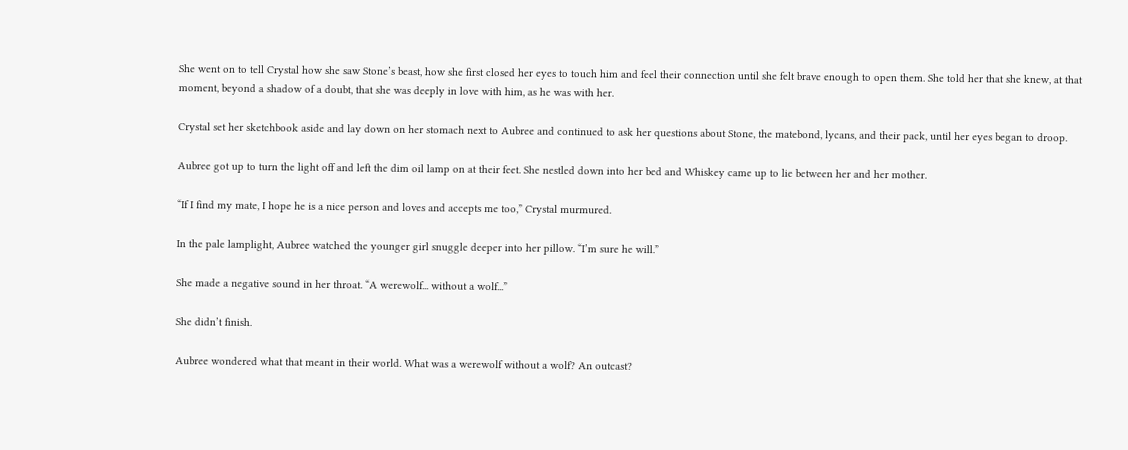She went on to tell Crystal how she saw Stone’s beast, how she first closed her eyes to touch him and feel their connection until she felt brave enough to open them. She told her that she knew, at that moment, beyond a shadow of a doubt, that she was deeply in love with him, as he was with her.

Crystal set her sketchbook aside and lay down on her stomach next to Aubree and continued to ask her questions about Stone, the matebond, lycans, and their pack, until her eyes began to droop.

Aubree got up to turn the light off and left the dim oil lamp on at their feet. She nestled down into her bed and Whiskey came up to lie between her and her mother.

“If I find my mate, I hope he is a nice person and loves and accepts me too,” Crystal murmured.

In the pale lamplight, Aubree watched the younger girl snuggle deeper into her pillow. “I’m sure he will.”

She made a negative sound in her throat. “A werewolf... without a wolf...”

She didn’t finish.

Aubree wondered what that meant in their world. What was a werewolf without a wolf? An outcast?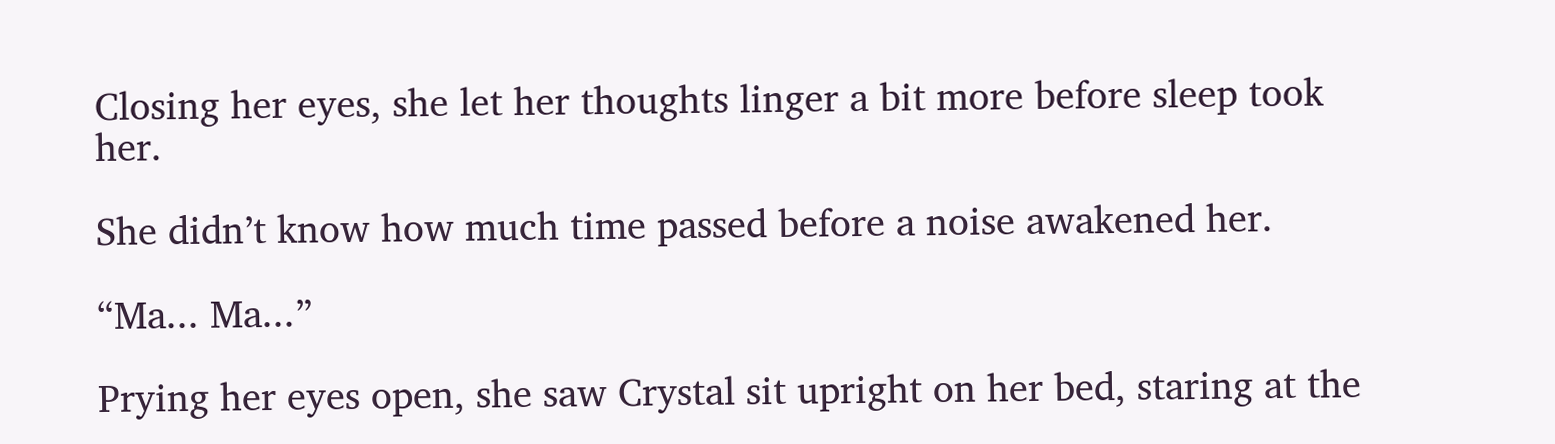Closing her eyes, she let her thoughts linger a bit more before sleep took her.

She didn’t know how much time passed before a noise awakened her.

“Ma... Ma...”

Prying her eyes open, she saw Crystal sit upright on her bed, staring at the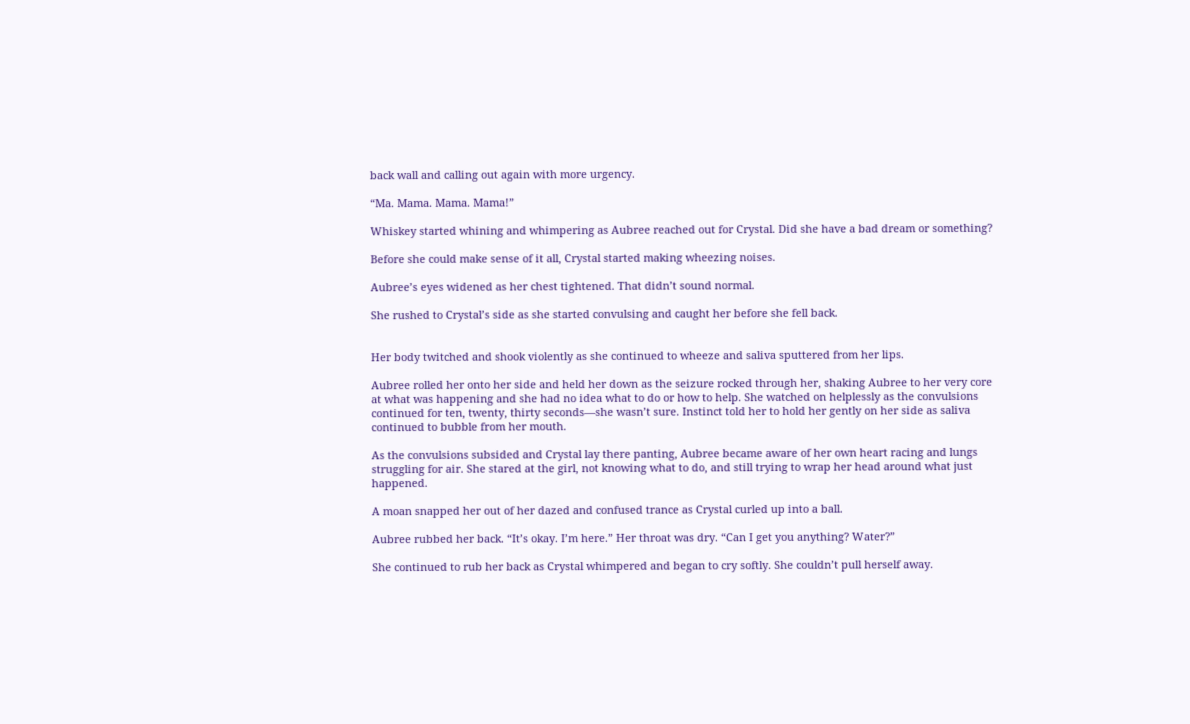back wall and calling out again with more urgency.

“Ma. Mama. Mama. Mama!”

Whiskey started whining and whimpering as Aubree reached out for Crystal. Did she have a bad dream or something?

Before she could make sense of it all, Crystal started making wheezing noises.

Aubree’s eyes widened as her chest tightened. That didn’t sound normal.

She rushed to Crystal’s side as she started convulsing and caught her before she fell back.


Her body twitched and shook violently as she continued to wheeze and saliva sputtered from her lips.

Aubree rolled her onto her side and held her down as the seizure rocked through her, shaking Aubree to her very core at what was happening and she had no idea what to do or how to help. She watched on helplessly as the convulsions continued for ten, twenty, thirty seconds—she wasn’t sure. Instinct told her to hold her gently on her side as saliva continued to bubble from her mouth.

As the convulsions subsided and Crystal lay there panting, Aubree became aware of her own heart racing and lungs struggling for air. She stared at the girl, not knowing what to do, and still trying to wrap her head around what just happened.

A moan snapped her out of her dazed and confused trance as Crystal curled up into a ball.

Aubree rubbed her back. “It’s okay. I’m here.” Her throat was dry. “Can I get you anything? Water?”

She continued to rub her back as Crystal whimpered and began to cry softly. She couldn’t pull herself away.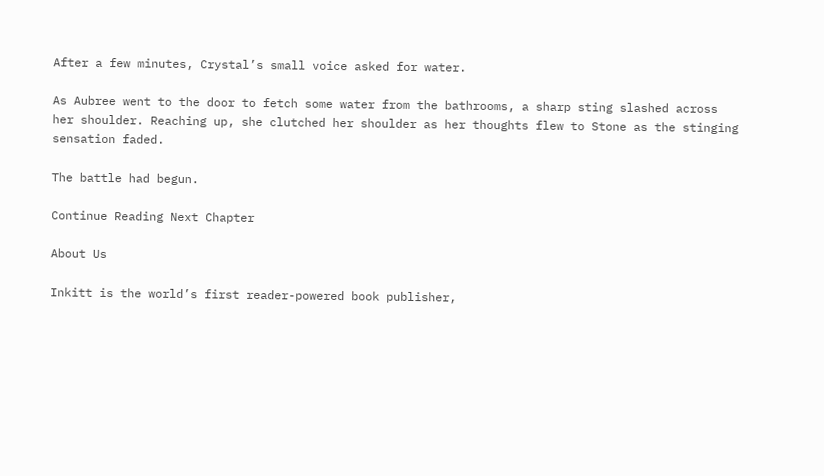After a few minutes, Crystal’s small voice asked for water.

As Aubree went to the door to fetch some water from the bathrooms, a sharp sting slashed across her shoulder. Reaching up, she clutched her shoulder as her thoughts flew to Stone as the stinging sensation faded.

The battle had begun.

Continue Reading Next Chapter

About Us

Inkitt is the world’s first reader-powered book publisher,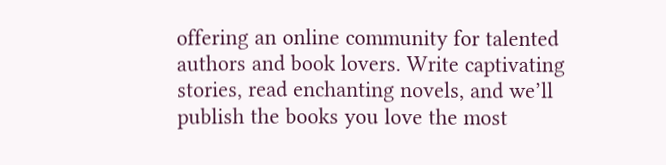offering an online community for talented authors and book lovers. Write captivating stories, read enchanting novels, and we’ll publish the books you love the most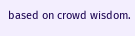based on crowd wisdom.